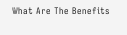What Are The Benefits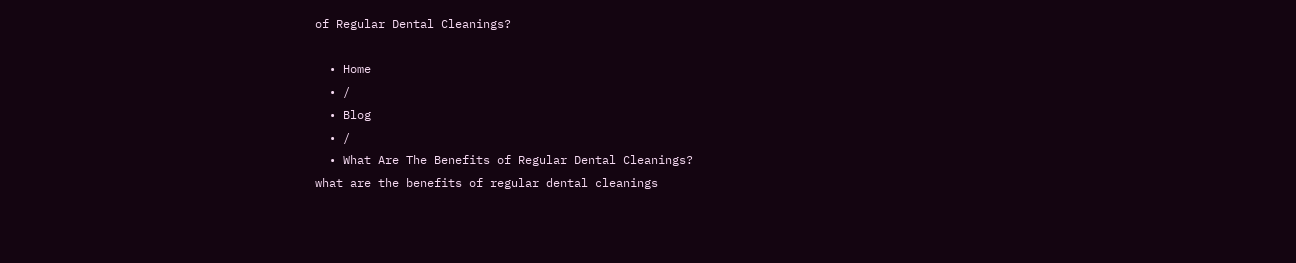of Regular Dental Cleanings?

  • Home
  • /
  • Blog
  • /
  • What Are The Benefits of Regular Dental Cleanings?
what are the benefits of regular dental cleanings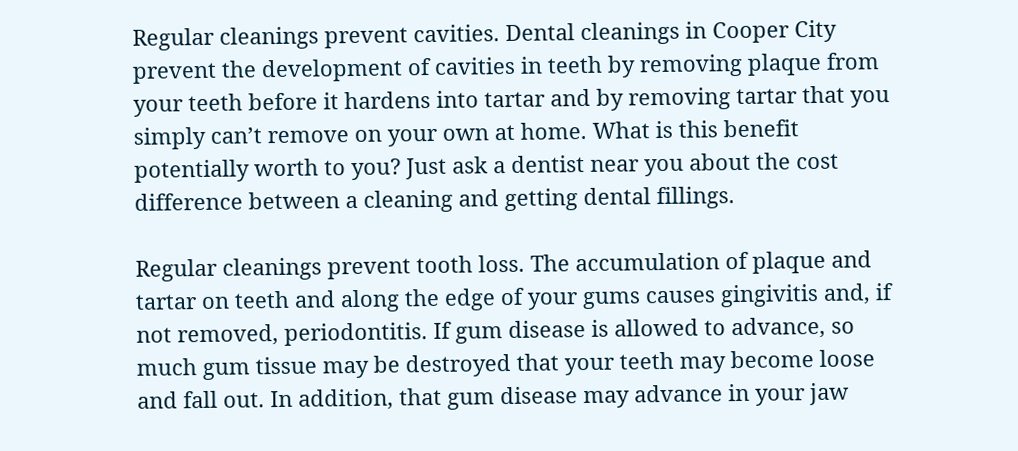Regular cleanings prevent cavities. Dental cleanings in Cooper City prevent the development of cavities in teeth by removing plaque from your teeth before it hardens into tartar and by removing tartar that you simply can’t remove on your own at home. What is this benefit potentially worth to you? Just ask a dentist near you about the cost difference between a cleaning and getting dental fillings.

Regular cleanings prevent tooth loss. The accumulation of plaque and tartar on teeth and along the edge of your gums causes gingivitis and, if not removed, periodontitis. If gum disease is allowed to advance, so much gum tissue may be destroyed that your teeth may become loose and fall out. In addition, that gum disease may advance in your jaw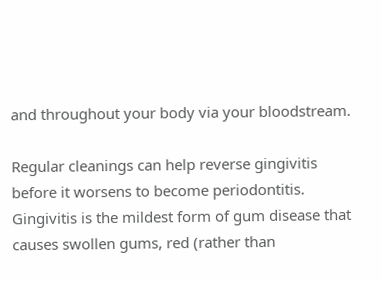and throughout your body via your bloodstream.

Regular cleanings can help reverse gingivitis before it worsens to become periodontitis. Gingivitis is the mildest form of gum disease that causes swollen gums, red (rather than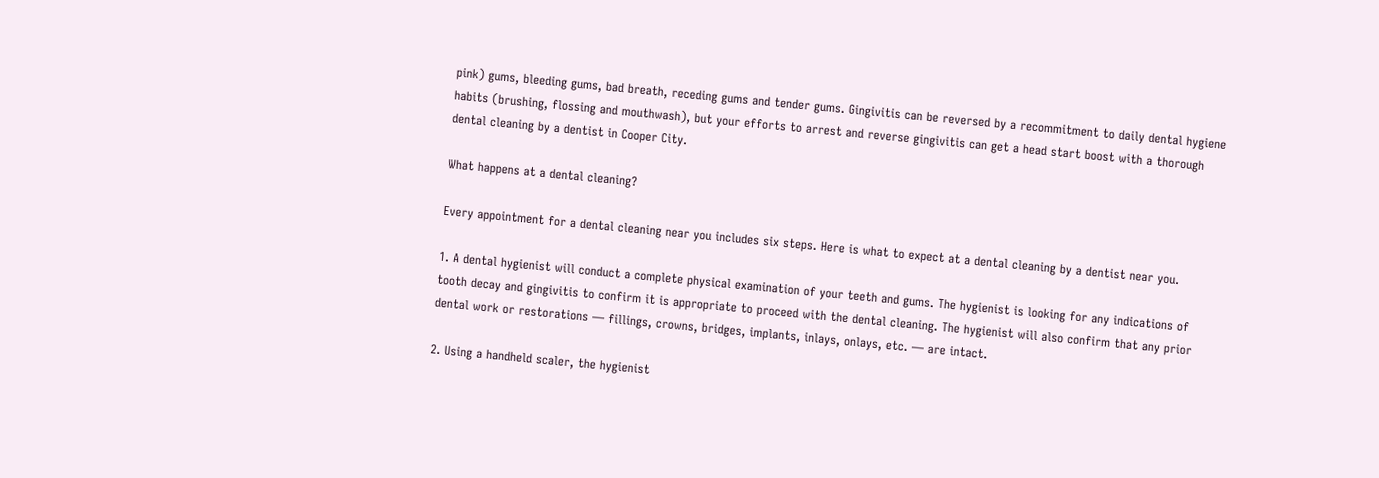pink) gums, bleeding gums, bad breath, receding gums and tender gums. Gingivitis can be reversed by a recommitment to daily dental hygiene habits (brushing, flossing and mouthwash), but your efforts to arrest and reverse gingivitis can get a head start boost with a thorough dental cleaning by a dentist in Cooper City.

What happens at a dental cleaning?

Every appointment for a dental cleaning near you includes six steps. Here is what to expect at a dental cleaning by a dentist near you.

1. A dental hygienist will conduct a complete physical examination of your teeth and gums. The hygienist is looking for any indications of tooth decay and gingivitis to confirm it is appropriate to proceed with the dental cleaning. The hygienist will also confirm that any prior dental work or restorations — fillings, crowns, bridges, implants, inlays, onlays, etc. — are intact.

2. Using a handheld scaler, the hygienist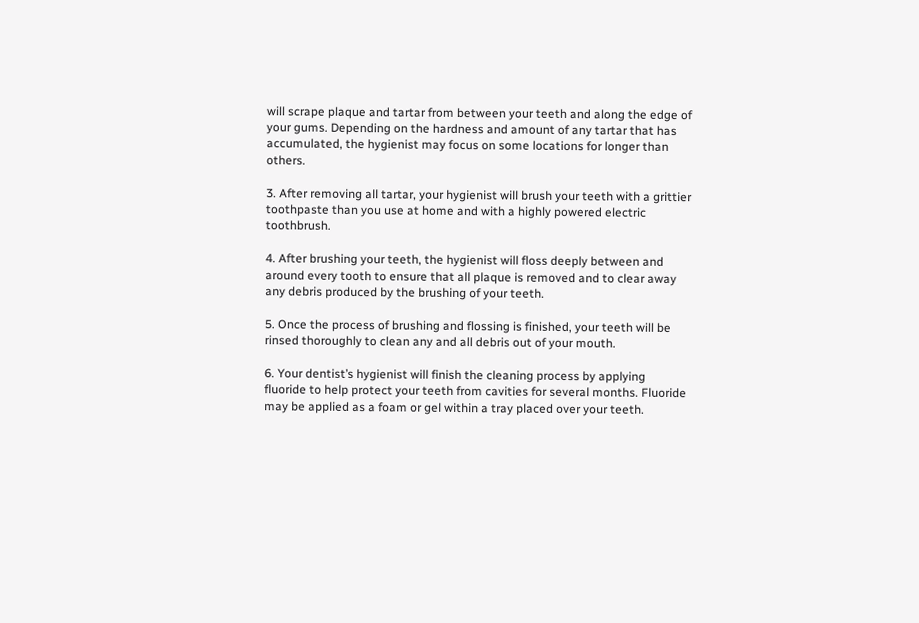will scrape plaque and tartar from between your teeth and along the edge of your gums. Depending on the hardness and amount of any tartar that has accumulated, the hygienist may focus on some locations for longer than others.

3. After removing all tartar, your hygienist will brush your teeth with a grittier toothpaste than you use at home and with a highly powered electric toothbrush.

4. After brushing your teeth, the hygienist will floss deeply between and around every tooth to ensure that all plaque is removed and to clear away any debris produced by the brushing of your teeth.

5. Once the process of brushing and flossing is finished, your teeth will be rinsed thoroughly to clean any and all debris out of your mouth.

6. Your dentist’s hygienist will finish the cleaning process by applying fluoride to help protect your teeth from cavities for several months. Fluoride may be applied as a foam or gel within a tray placed over your teeth.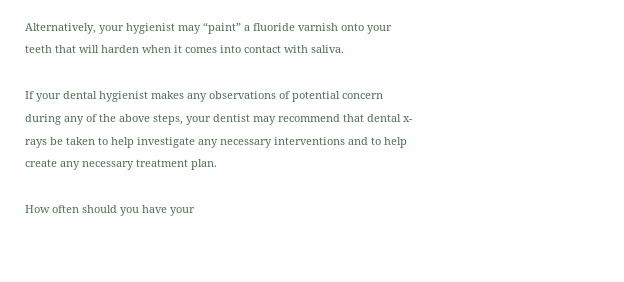Alternatively, your hygienist may “paint” a fluoride varnish onto your teeth that will harden when it comes into contact with saliva.

If your dental hygienist makes any observations of potential concern during any of the above steps, your dentist may recommend that dental x-rays be taken to help investigate any necessary interventions and to help create any necessary treatment plan.

How often should you have your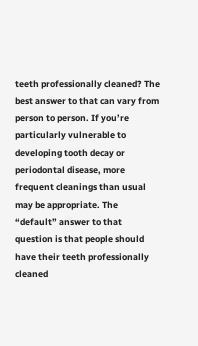teeth professionally cleaned? The best answer to that can vary from person to person. If you’re particularly vulnerable to developing tooth decay or periodontal disease, more frequent cleanings than usual may be appropriate. The “default” answer to that question is that people should have their teeth professionally cleaned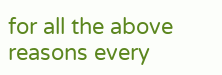for all the above reasons every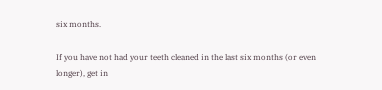six months.

If you have not had your teeth cleaned in the last six months (or even longer), get in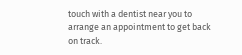touch with a dentist near you to arrange an appointment to get back on track.